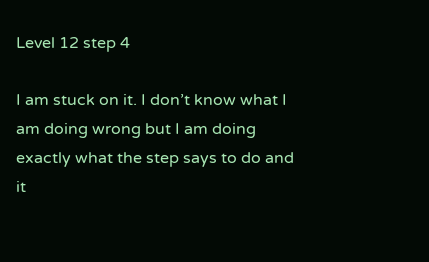Level 12 step 4

I am stuck on it. I don’t know what I am doing wrong but I am doing exactly what the step says to do and it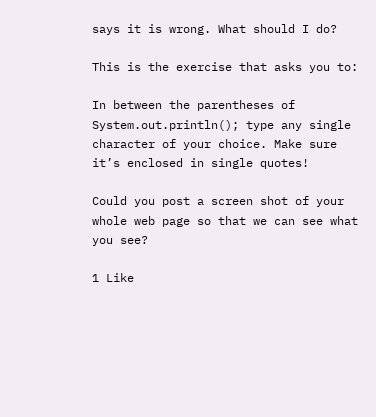says it is wrong. What should I do?

This is the exercise that asks you to:

In between the parentheses of System.out.println(); type any single character of your choice. Make sure it’s enclosed in single quotes!

Could you post a screen shot of your whole web page so that we can see what you see?

1 Like